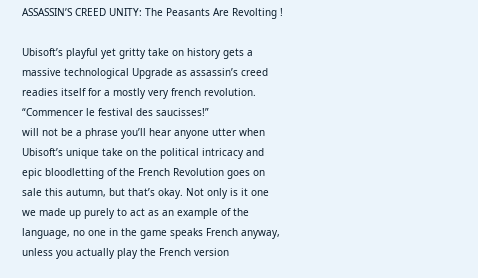ASSASSIN’S CREED UNITY: The Peasants Are Revolting !

Ubisoft’s playful yet gritty take on history gets a massive technological Upgrade as assassin’s creed readies itself for a mostly very french revolution.
“Commencer le festival des saucisses!”
will not be a phrase you’ll hear anyone utter when Ubisoft’s unique take on the political intricacy and epic bloodletting of the French Revolution goes on sale this autumn, but that’s okay. Not only is it one we made up purely to act as an example of the language, no one in the game speaks French anyway, unless you actually play the French version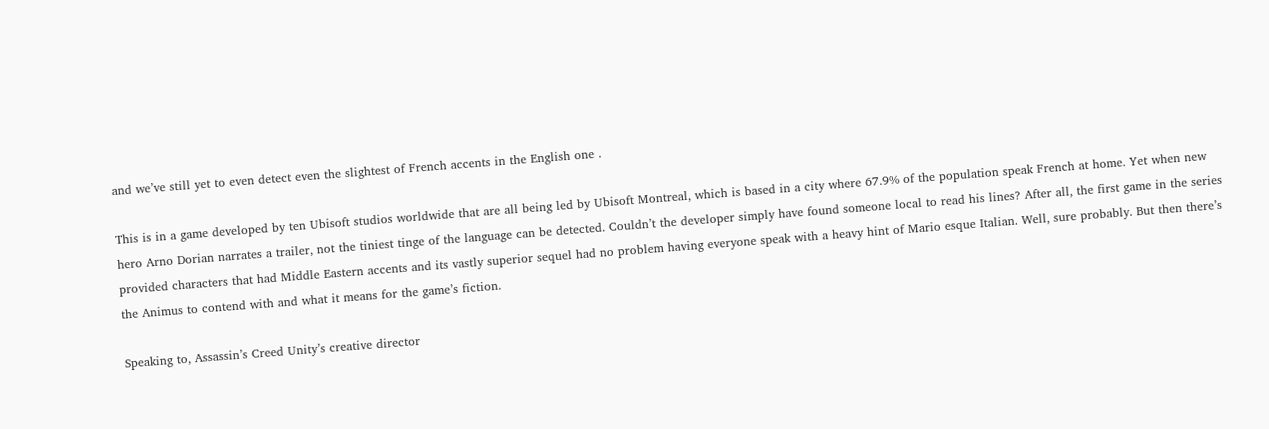and we’ve still yet to even detect even the slightest of French accents in the English one .

This is in a game developed by ten Ubisoft studios worldwide that are all being led by Ubisoft Montreal, which is based in a city where 67.9% of the population speak French at home. Yet when new hero Arno Dorian narrates a trailer, not the tiniest tinge of the language can be detected. Couldn’t the developer simply have found someone local to read his lines? After all, the first game in the series provided characters that had Middle Eastern accents and its vastly superior sequel had no problem having everyone speak with a heavy hint of Mario esque Italian. Well, sure probably. But then there’s the Animus to contend with and what it means for the game’s fiction.

Speaking to, Assassin’s Creed Unity’s creative director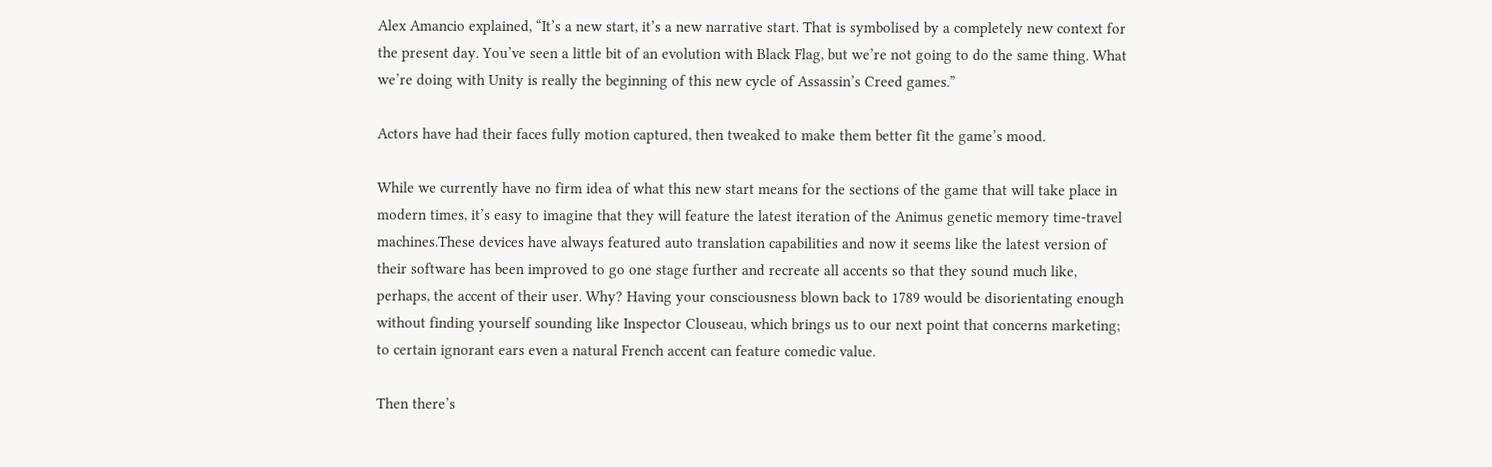Alex Amancio explained, “It’s a new start, it’s a new narrative start. That is symbolised by a completely new context for the present day. You’ve seen a little bit of an evolution with Black Flag, but we’re not going to do the same thing. What we’re doing with Unity is really the beginning of this new cycle of Assassin’s Creed games.”

Actors have had their faces fully motion captured, then tweaked to make them better fit the game’s mood.

While we currently have no firm idea of what this new start means for the sections of the game that will take place in modern times, it’s easy to imagine that they will feature the latest iteration of the Animus genetic memory time-travel machines.These devices have always featured auto translation capabilities and now it seems like the latest version of their software has been improved to go one stage further and recreate all accents so that they sound much like, perhaps, the accent of their user. Why? Having your consciousness blown back to 1789 would be disorientating enough without finding yourself sounding like Inspector Clouseau, which brings us to our next point that concerns marketing; to certain ignorant ears even a natural French accent can feature comedic value.

Then there’s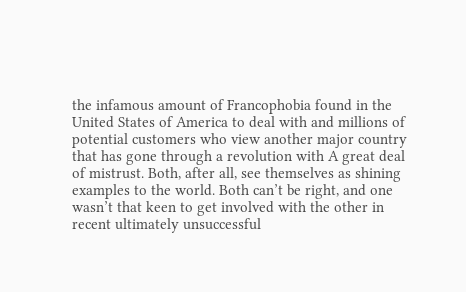the infamous amount of Francophobia found in the United States of America to deal with and millions of potential customers who view another major country that has gone through a revolution with A great deal of mistrust. Both, after all, see themselves as shining examples to the world. Both can’t be right, and one wasn’t that keen to get involved with the other in recent ultimately unsuccessful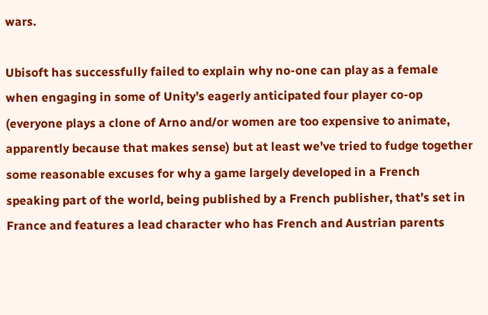wars.

Ubisoft has successfully failed to explain why no-one can play as a female when engaging in some of Unity’s eagerly anticipated four player co-op (everyone plays a clone of Arno and/or women are too expensive to animate, apparently because that makes sense) but at least we’ve tried to fudge together some reasonable excuses for why a game largely developed in a French speaking part of the world, being published by a French publisher, that’s set in France and features a lead character who has French and Austrian parents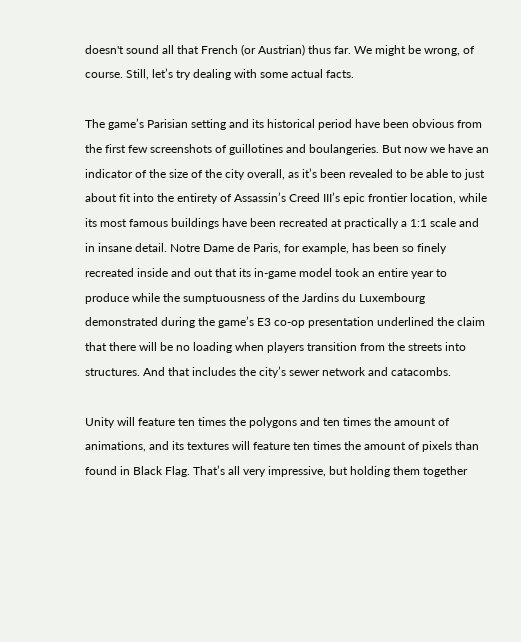doesn't sound all that French (or Austrian) thus far. We might be wrong, of course. Still, let’s try dealing with some actual facts.

The game’s Parisian setting and its historical period have been obvious from the first few screenshots of guillotines and boulangeries. But now we have an indicator of the size of the city overall, as it’s been revealed to be able to just about fit into the entirety of Assassin’s Creed III’s epic frontier location, while its most famous buildings have been recreated at practically a 1:1 scale and in insane detail. Notre Dame de Paris, for example, has been so finely recreated inside and out that its in-game model took an entire year to produce while the sumptuousness of the Jardins du Luxembourg demonstrated during the game’s E3 co-op presentation underlined the claim that there will be no loading when players transition from the streets into structures. And that includes the city’s sewer network and catacombs.

Unity will feature ten times the polygons and ten times the amount of animations, and its textures will feature ten times the amount of pixels than found in Black Flag. That’s all very impressive, but holding them together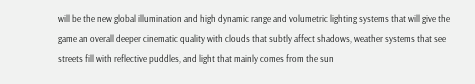will be the new global illumination and high dynamic range and volumetric lighting systems that will give the game an overall deeper cinematic quality with clouds that subtly affect shadows, weather systems that see streets fill with reflective puddles, and light that mainly comes from the sun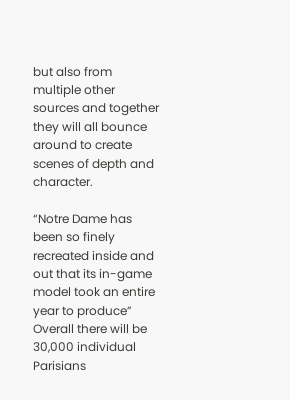but also from multiple other sources and together they will all bounce around to create scenes of depth and character.

“Notre Dame has been so finely recreated inside and out that its in-game model took an entire year to produce”
Overall there will be 30,000 individual Parisians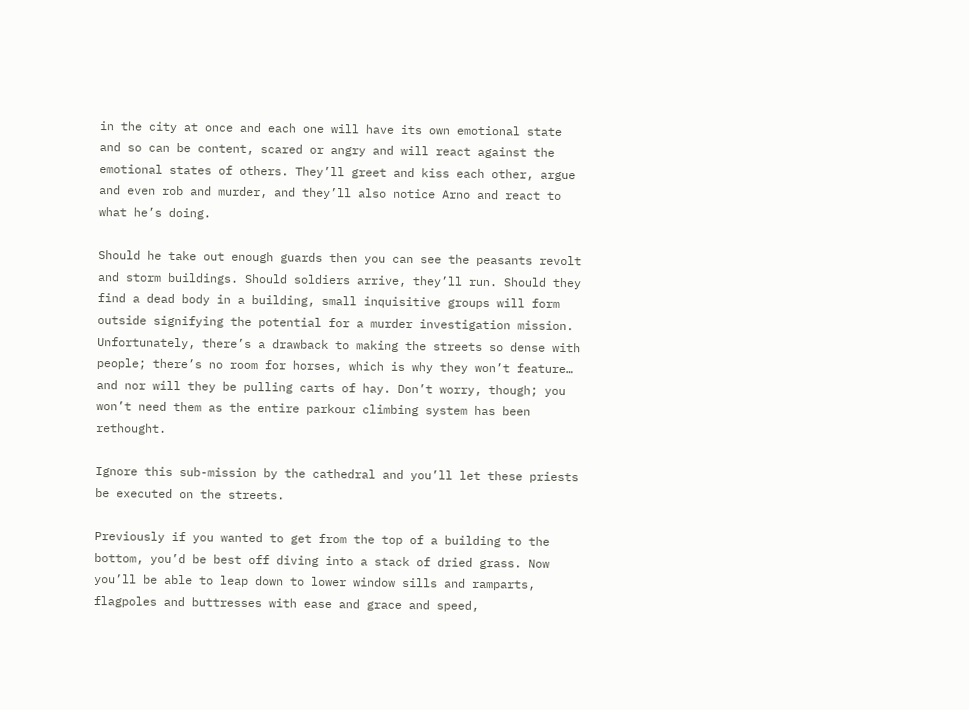in the city at once and each one will have its own emotional state and so can be content, scared or angry and will react against the emotional states of others. They’ll greet and kiss each other, argue and even rob and murder, and they’ll also notice Arno and react to what he’s doing.

Should he take out enough guards then you can see the peasants revolt and storm buildings. Should soldiers arrive, they’ll run. Should they find a dead body in a building, small inquisitive groups will form outside signifying the potential for a murder investigation mission. Unfortunately, there’s a drawback to making the streets so dense with people; there’s no room for horses, which is why they won’t feature… and nor will they be pulling carts of hay. Don’t worry, though; you won’t need them as the entire parkour climbing system has been rethought.

Ignore this sub-mission by the cathedral and you’ll let these priests be executed on the streets.

Previously if you wanted to get from the top of a building to the bottom, you’d be best off diving into a stack of dried grass. Now you’ll be able to leap down to lower window sills and ramparts, flagpoles and buttresses with ease and grace and speed,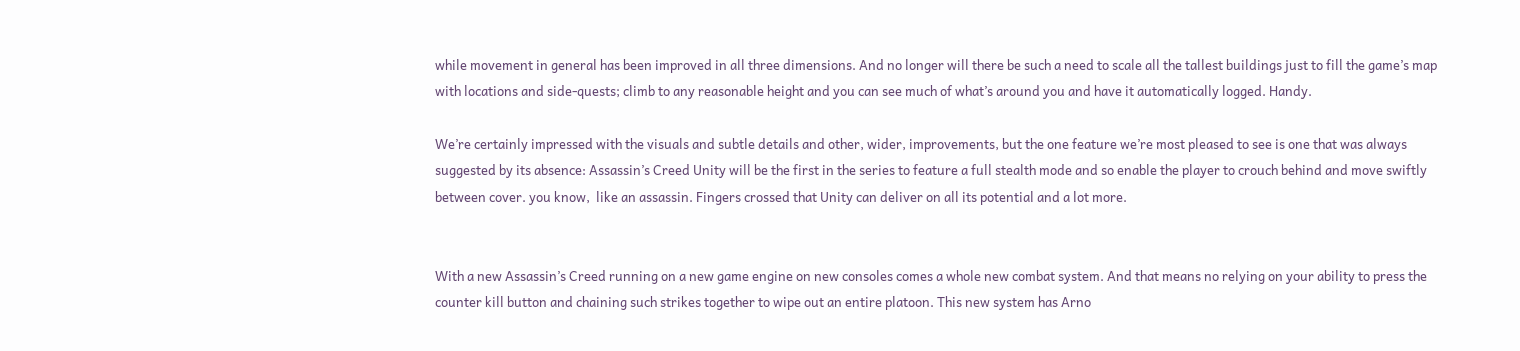while movement in general has been improved in all three dimensions. And no longer will there be such a need to scale all the tallest buildings just to fill the game’s map with locations and side-quests; climb to any reasonable height and you can see much of what’s around you and have it automatically logged. Handy.

We’re certainly impressed with the visuals and subtle details and other, wider, improvements, but the one feature we’re most pleased to see is one that was always suggested by its absence: Assassin’s Creed Unity will be the first in the series to feature a full stealth mode and so enable the player to crouch behind and move swiftly between cover. you know,  like an assassin. Fingers crossed that Unity can deliver on all its potential and a lot more.


With a new Assassin’s Creed running on a new game engine on new consoles comes a whole new combat system. And that means no relying on your ability to press the counter kill button and chaining such strikes together to wipe out an entire platoon. This new system has Arno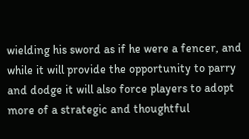wielding his sword as if he were a fencer, and while it will provide the opportunity to parry and dodge it will also force players to adopt more of a strategic and thoughtful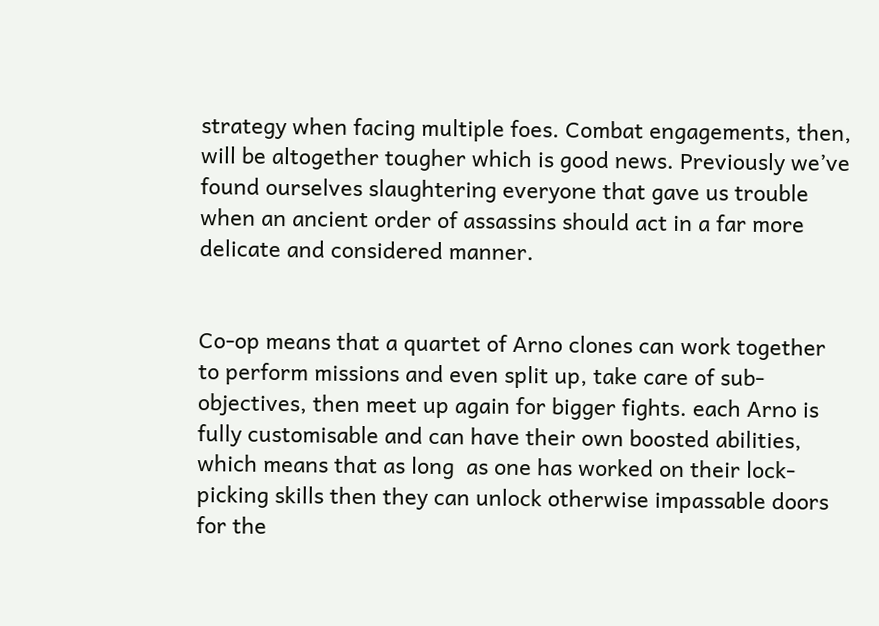strategy when facing multiple foes. Combat engagements, then, will be altogether tougher which is good news. Previously we’ve found ourselves slaughtering everyone that gave us trouble when an ancient order of assassins should act in a far more delicate and considered manner.


Co-op means that a quartet of Arno clones can work together to perform missions and even split up, take care of sub-objectives, then meet up again for bigger fights. each Arno is fully customisable and can have their own boosted abilities, which means that as long  as one has worked on their lock-picking skills then they can unlock otherwise impassable doors for the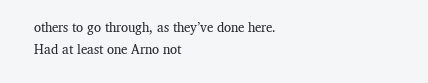others to go through, as they’ve done here. Had at least one Arno not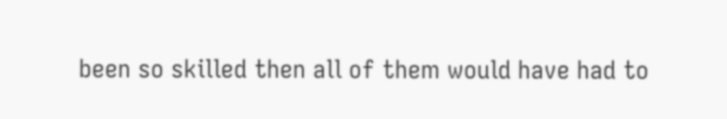been so skilled then all of them would have had to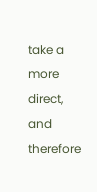take a more direct, and therefore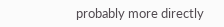probably more directly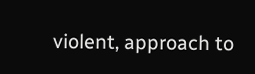violent, approach to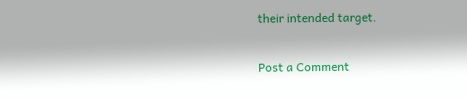their intended target.

Post a Comment